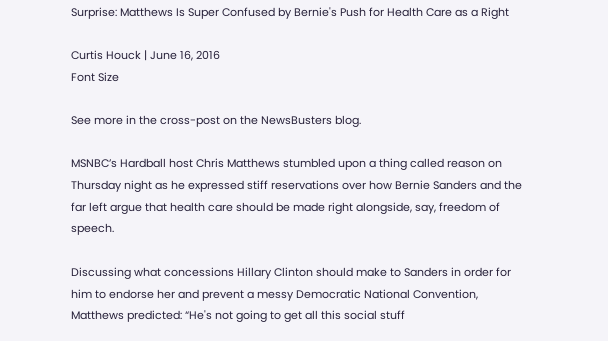Surprise: Matthews Is Super Confused by Bernie's Push for Health Care as a Right

Curtis Houck | June 16, 2016
Font Size

See more in the cross-post on the NewsBusters blog.

MSNBC’s Hardball host Chris Matthews stumbled upon a thing called reason on Thursday night as he expressed stiff reservations over how Bernie Sanders and the far left argue that health care should be made right alongside, say, freedom of speech.

Discussing what concessions Hillary Clinton should make to Sanders in order for him to endorse her and prevent a messy Democratic National Convention, Matthews predicted: “He's not going to get all this social stuff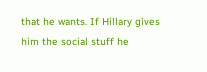that he wants. If Hillary gives him the social stuff he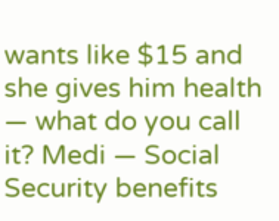wants like $15 and she gives him health — what do you call it? Medi — Social Security benefits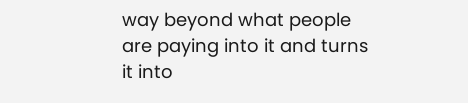way beyond what people are paying into it and turns it into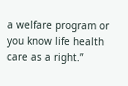a welfare program or you know life health care as a right.”